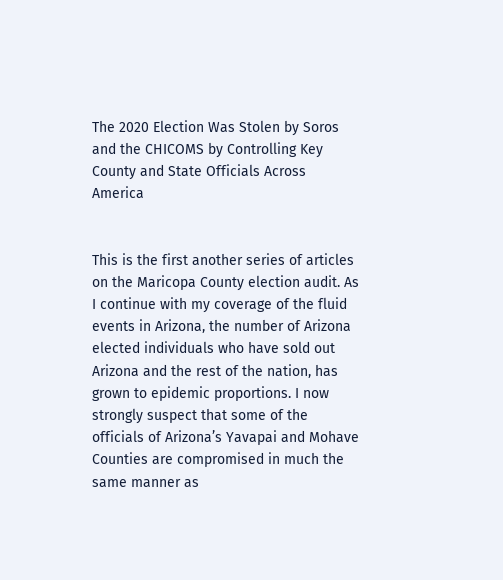The 2020 Election Was Stolen by Soros and the CHICOMS by Controlling Key County and State Officials Across America


This is the first another series of articles on the Maricopa County election audit. As I continue with my coverage of the fluid events in Arizona, the number of Arizona elected individuals who have sold out Arizona and the rest of the nation, has grown to epidemic proportions. I now strongly suspect that some of the officials of Arizona’s Yavapai and Mohave Counties are compromised in much the same manner as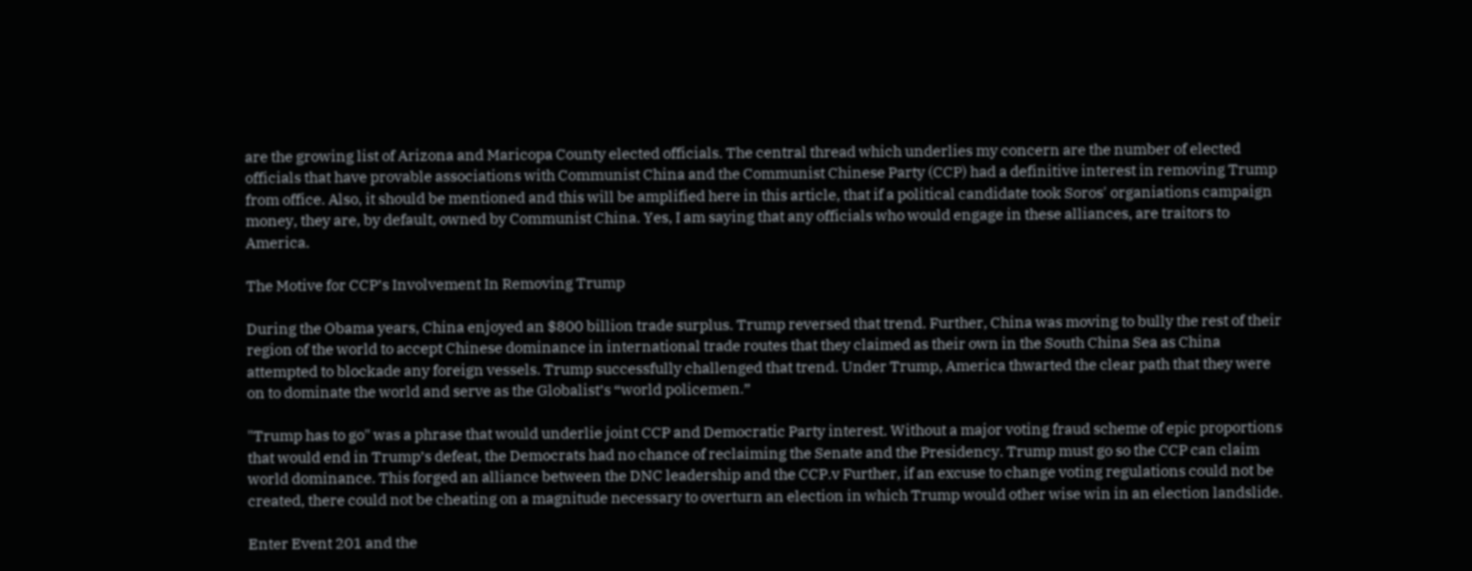are the growing list of Arizona and Maricopa County elected officials. The central thread which underlies my concern are the number of elected officials that have provable associations with Communist China and the Communist Chinese Party (CCP) had a definitive interest in removing Trump from office. Also, it should be mentioned and this will be amplified here in this article, that if a political candidate took Soros' organiations campaign money, they are, by default, owned by Communist China. Yes, I am saying that any officials who would engage in these alliances, are traitors to America.

The Motive for CCP’s Involvement In Removing Trump

During the Obama years, China enjoyed an $800 billion trade surplus. Trump reversed that trend. Further, China was moving to bully the rest of their region of the world to accept Chinese dominance in international trade routes that they claimed as their own in the South China Sea as China attempted to blockade any foreign vessels. Trump successfully challenged that trend. Under Trump, America thwarted the clear path that they were on to dominate the world and serve as the Globalist’s “world policemen.”

"Trump has to go" was a phrase that would underlie joint CCP and Democratic Party interest. Without a major voting fraud scheme of epic proportions that would end in Trump’s defeat, the Democrats had no chance of reclaiming the Senate and the Presidency. Trump must go so the CCP can claim world dominance. This forged an alliance between the DNC leadership and the CCP.v Further, if an excuse to change voting regulations could not be created, there could not be cheating on a magnitude necessary to overturn an election in which Trump would other wise win in an election landslide.

Enter Event 201 and the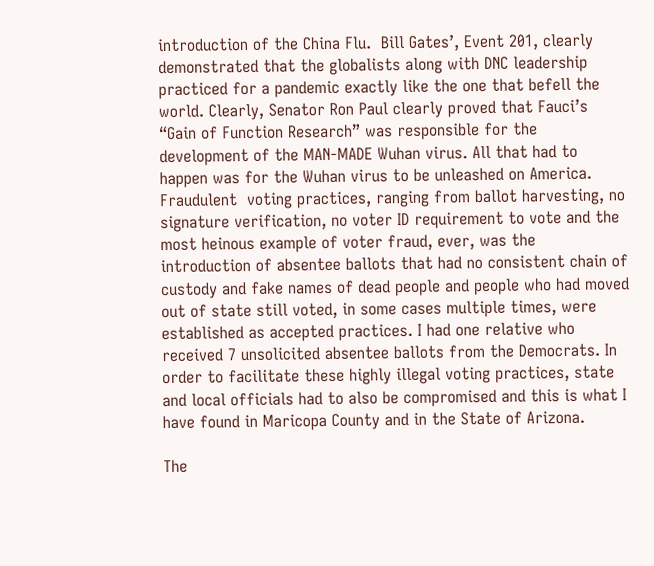introduction of the China Flu.  Bill Gates’, Event 201, clearly demonstrated that the globalists along with DNC leadership practiced for a pandemic exactly like the one that befell the world. Clearly, Senator Ron Paul clearly proved that Fauci’s “Gain of Function Research” was responsible for the development of the MAN-MADE Wuhan virus. All that had to happen was for the Wuhan virus to be unleashed on America. Fraudulent  voting practices, ranging from ballot harvesting, no signature verification, no voter ID requirement to vote and the most heinous example of voter fraud, ever, was the introduction of absentee ballots that had no consistent chain of custody and fake names of dead people and people who had moved out of state still voted, in some cases multiple times, were established as accepted practices. I had one relative who received 7 unsolicited absentee ballots from the Democrats. In order to facilitate these highly illegal voting practices, state and local officials had to also be compromised and this is what I have found in Maricopa County and in the State of Arizona.

The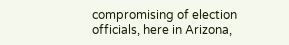compromising of election officials, here in Arizona,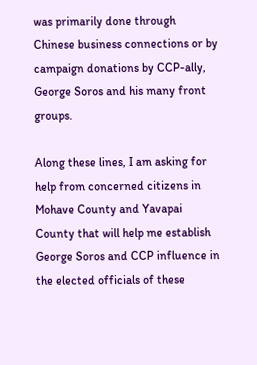was primarily done through Chinese business connections or by campaign donations by CCP-ally, George Soros and his many front groups.

Along these lines, I am asking for help from concerned citizens in Mohave County and Yavapai County that will help me establish George Soros and CCP influence in the elected officials of these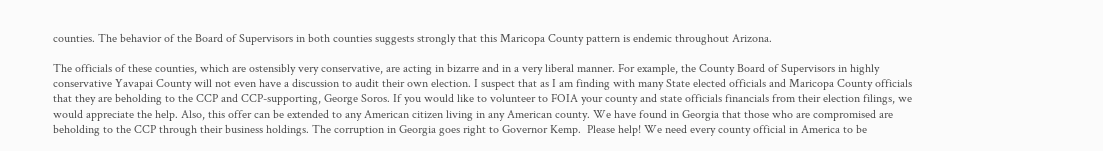counties. The behavior of the Board of Supervisors in both counties suggests strongly that this Maricopa County pattern is endemic throughout Arizona.

The officials of these counties, which are ostensibly very conservative, are acting in bizarre and in a very liberal manner. For example, the County Board of Supervisors in highly conservative Yavapai County will not even have a discussion to audit their own election. I suspect that as I am finding with many State elected officials and Maricopa County officials that they are beholding to the CCP and CCP-supporting, George Soros. If you would like to volunteer to FOIA your county and state officials financials from their election filings, we would appreciate the help. Also, this offer can be extended to any American citizen living in any American county. We have found in Georgia that those who are compromised are beholding to the CCP through their business holdings. The corruption in Georgia goes right to Governor Kemp.  Please help! We need every county official in America to be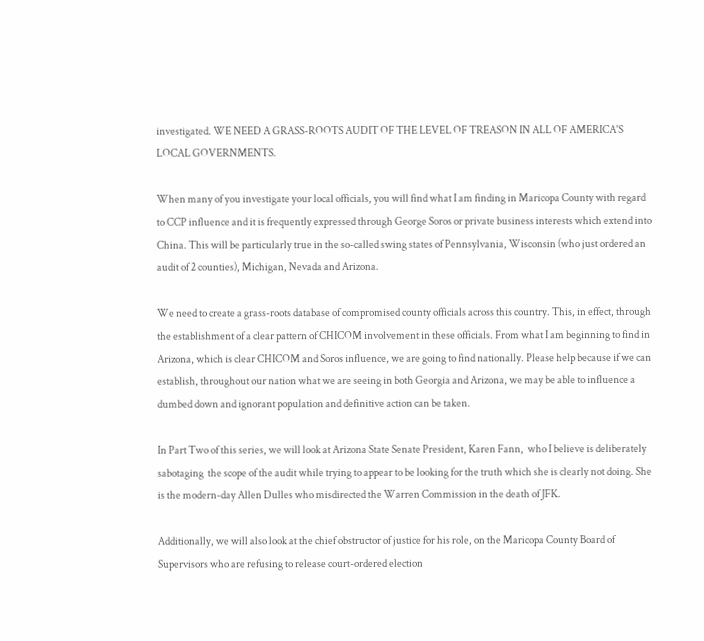investigated. WE NEED A GRASS-ROOTS AUDIT OF THE LEVEL OF TREASON IN ALL OF AMERICA'S LOCAL GOVERNMENTS.

When many of you investigate your local officials, you will find what I am finding in Maricopa County with regard to CCP influence and it is frequently expressed through George Soros or private business interests which extend into China. This will be particularly true in the so-called swing states of Pennsylvania, Wisconsin (who just ordered an audit of 2 counties), Michigan, Nevada and Arizona.

We need to create a grass-roots database of compromised county officials across this country. This, in effect, through the establishment of a clear pattern of CHICOM involvement in these officials. From what I am beginning to find in Arizona, which is clear CHICOM and Soros influence, we are going to find nationally. Please help because if we can establish, throughout our nation what we are seeing in both Georgia and Arizona, we may be able to influence a dumbed down and ignorant population and definitive action can be taken.

In Part Two of this series, we will look at Arizona State Senate President, Karen Fann,  who I believe is deliberately sabotaging  the scope of the audit while trying to appear to be looking for the truth which she is clearly not doing. She is the modern-day Allen Dulles who misdirected the Warren Commission in the death of JFK.

Additionally, we will also look at the chief obstructor of justice for his role, on the Maricopa County Board of Supervisors who are refusing to release court-ordered election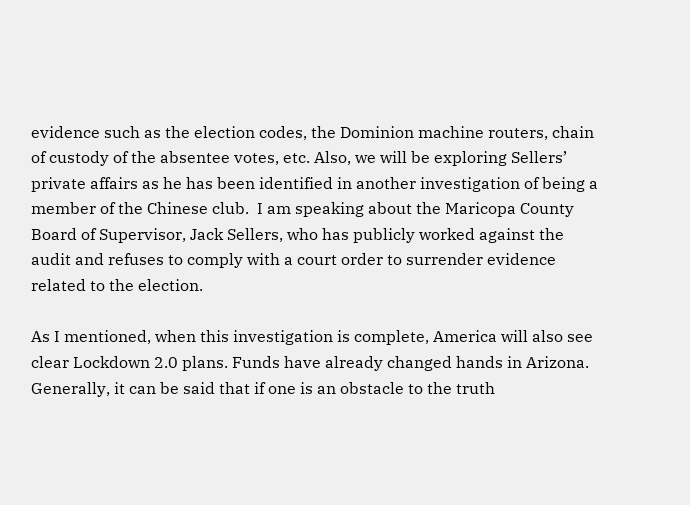evidence such as the election codes, the Dominion machine routers, chain of custody of the absentee votes, etc. Also, we will be exploring Sellers’ private affairs as he has been identified in another investigation of being a member of the Chinese club.  I am speaking about the Maricopa County Board of Supervisor, Jack Sellers, who has publicly worked against the audit and refuses to comply with a court order to surrender evidence related to the election.

As I mentioned, when this investigation is complete, America will also see clear Lockdown 2.0 plans. Funds have already changed hands in Arizona. Generally, it can be said that if one is an obstacle to the truth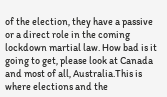of the election, they have a passive or a direct role in the coming lockdown martial law. How bad is it going to get, please look at Canada and most of all, Australia.This is where elections and the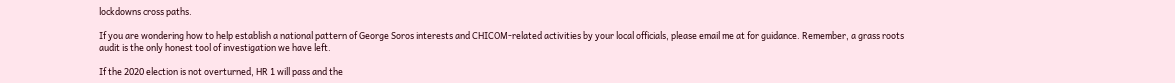lockdowns cross paths.

If you are wondering how to help establish a national pattern of George Soros interests and CHICOM-related activities by your local officials, please email me at for guidance. Remember, a grass roots audit is the only honest tool of investigation we have left.

If the 2020 election is not overturned, HR 1 will pass and the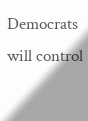Democrats will control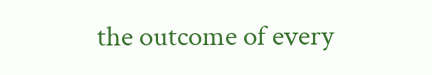the outcome of every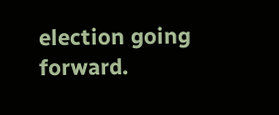election going forward.